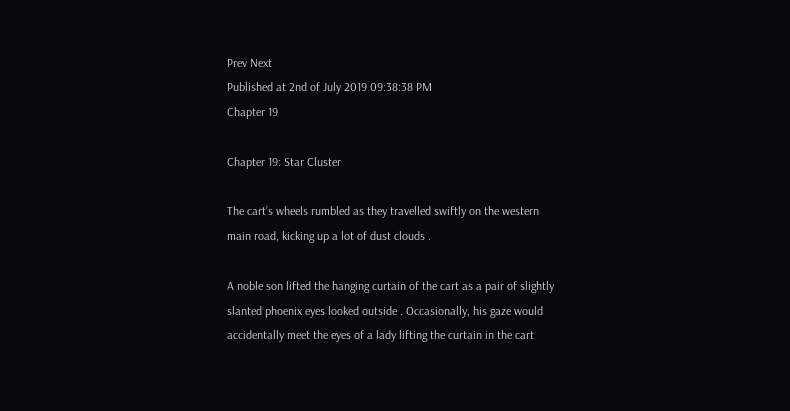Prev Next
Published at 2nd of July 2019 09:38:38 PM
Chapter 19

Chapter 19: Star Cluster

The cart’s wheels rumbled as they travelled swiftly on the western main road, kicking up a lot of dust clouds .

A noble son lifted the hanging curtain of the cart as a pair of slightly slanted phoenix eyes looked outside . Occasionally, his gaze would accidentally meet the eyes of a lady lifting the curtain in the cart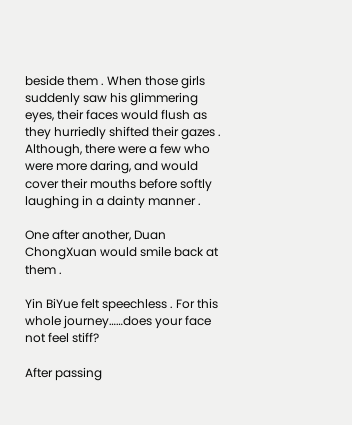beside them . When those girls suddenly saw his glimmering eyes, their faces would flush as they hurriedly shifted their gazes . Although, there were a few who were more daring, and would cover their mouths before softly laughing in a dainty manner .

One after another, Duan ChongXuan would smile back at them .

Yin BiYue felt speechless . For this whole journey……does your face not feel stiff?

After passing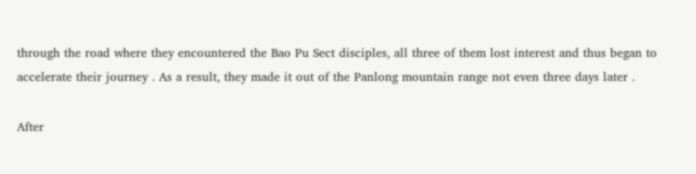through the road where they encountered the Bao Pu Sect disciples, all three of them lost interest and thus began to accelerate their journey . As a result, they made it out of the Panlong mountain range not even three days later .

After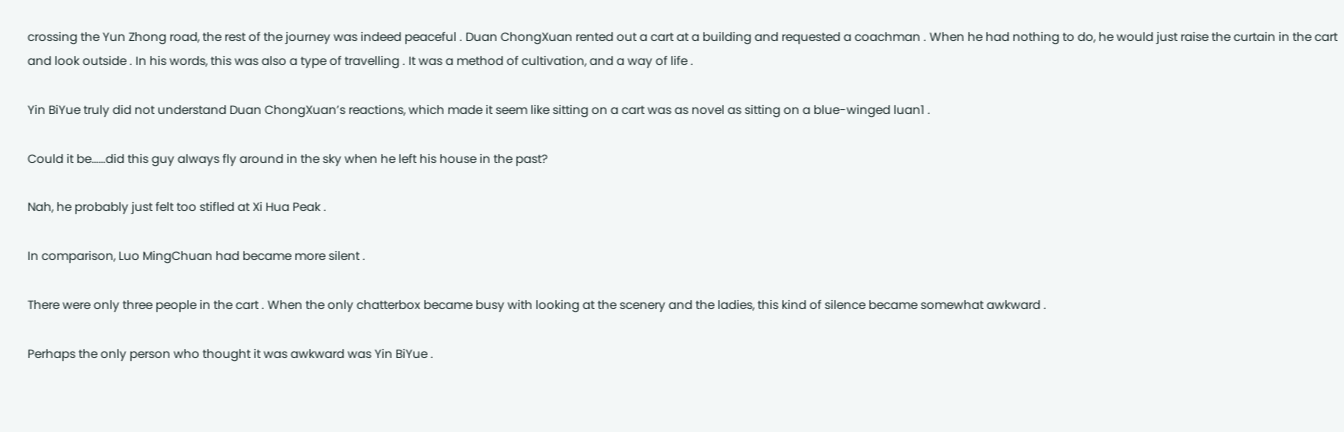crossing the Yun Zhong road, the rest of the journey was indeed peaceful . Duan ChongXuan rented out a cart at a building and requested a coachman . When he had nothing to do, he would just raise the curtain in the cart and look outside . In his words, this was also a type of travelling . It was a method of cultivation, and a way of life .

Yin BiYue truly did not understand Duan ChongXuan’s reactions, which made it seem like sitting on a cart was as novel as sitting on a blue-winged luan1 .

Could it be……did this guy always fly around in the sky when he left his house in the past?

Nah, he probably just felt too stifled at Xi Hua Peak .

In comparison, Luo MingChuan had became more silent .

There were only three people in the cart . When the only chatterbox became busy with looking at the scenery and the ladies, this kind of silence became somewhat awkward .

Perhaps the only person who thought it was awkward was Yin BiYue .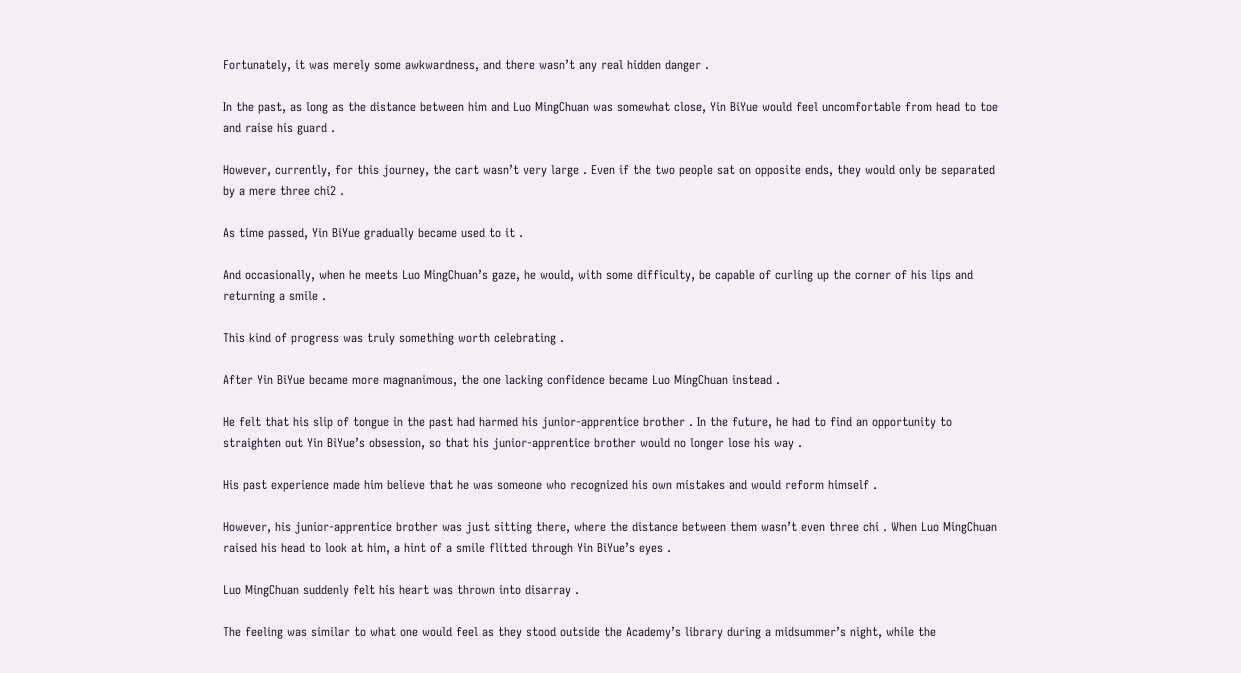Fortunately, it was merely some awkwardness, and there wasn’t any real hidden danger .

In the past, as long as the distance between him and Luo MingChuan was somewhat close, Yin BiYue would feel uncomfortable from head to toe and raise his guard .

However, currently, for this journey, the cart wasn’t very large . Even if the two people sat on opposite ends, they would only be separated by a mere three chi2 .

As time passed, Yin BiYue gradually became used to it .

And occasionally, when he meets Luo MingChuan’s gaze, he would, with some difficulty, be capable of curling up the corner of his lips and returning a smile .

This kind of progress was truly something worth celebrating .

After Yin BiYue became more magnanimous, the one lacking confidence became Luo MingChuan instead .

He felt that his slip of tongue in the past had harmed his junior-apprentice brother . In the future, he had to find an opportunity to straighten out Yin BiYue’s obsession, so that his junior-apprentice brother would no longer lose his way .

His past experience made him believe that he was someone who recognized his own mistakes and would reform himself .

However, his junior-apprentice brother was just sitting there, where the distance between them wasn’t even three chi . When Luo MingChuan raised his head to look at him, a hint of a smile flitted through Yin BiYue’s eyes .

Luo MingChuan suddenly felt his heart was thrown into disarray .

The feeling was similar to what one would feel as they stood outside the Academy’s library during a midsummer’s night, while the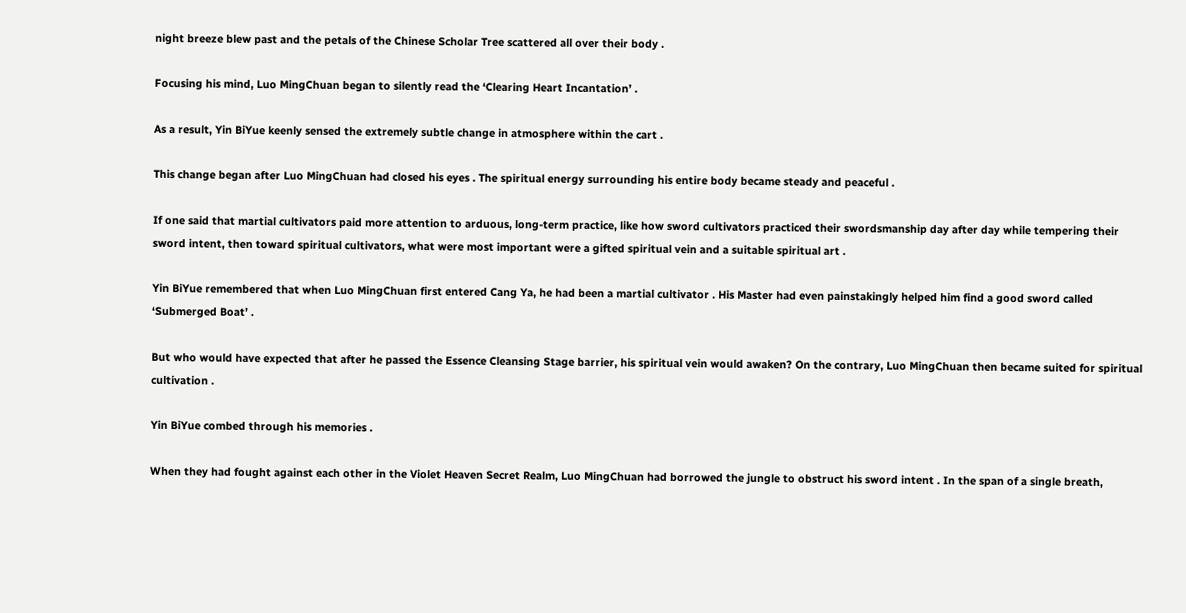night breeze blew past and the petals of the Chinese Scholar Tree scattered all over their body .

Focusing his mind, Luo MingChuan began to silently read the ‘Clearing Heart Incantation’ .

As a result, Yin BiYue keenly sensed the extremely subtle change in atmosphere within the cart .

This change began after Luo MingChuan had closed his eyes . The spiritual energy surrounding his entire body became steady and peaceful .

If one said that martial cultivators paid more attention to arduous, long-term practice, like how sword cultivators practiced their swordsmanship day after day while tempering their sword intent, then toward spiritual cultivators, what were most important were a gifted spiritual vein and a suitable spiritual art .

Yin BiYue remembered that when Luo MingChuan first entered Cang Ya, he had been a martial cultivator . His Master had even painstakingly helped him find a good sword called ‘Submerged Boat’ .

But who would have expected that after he passed the Essence Cleansing Stage barrier, his spiritual vein would awaken? On the contrary, Luo MingChuan then became suited for spiritual cultivation .

Yin BiYue combed through his memories .

When they had fought against each other in the Violet Heaven Secret Realm, Luo MingChuan had borrowed the jungle to obstruct his sword intent . In the span of a single breath,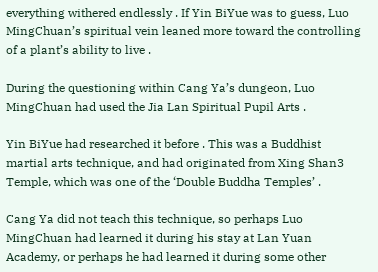everything withered endlessly . If Yin BiYue was to guess, Luo MingChuan’s spiritual vein leaned more toward the controlling of a plant’s ability to live .

During the questioning within Cang Ya’s dungeon, Luo MingChuan had used the Jia Lan Spiritual Pupil Arts .

Yin BiYue had researched it before . This was a Buddhist martial arts technique, and had originated from Xing Shan3 Temple, which was one of the ‘Double Buddha Temples’ .

Cang Ya did not teach this technique, so perhaps Luo MingChuan had learned it during his stay at Lan Yuan Academy, or perhaps he had learned it during some other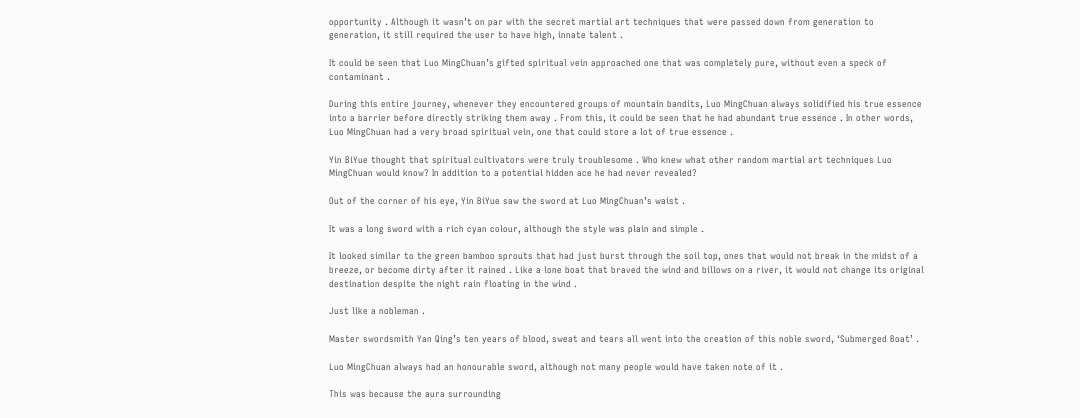opportunity . Although it wasn’t on par with the secret martial art techniques that were passed down from generation to generation, it still required the user to have high, innate talent .

It could be seen that Luo MingChuan’s gifted spiritual vein approached one that was completely pure, without even a speck of contaminant .

During this entire journey, whenever they encountered groups of mountain bandits, Luo MingChuan always solidified his true essence into a barrier before directly striking them away . From this, it could be seen that he had abundant true essence . In other words, Luo MingChuan had a very broad spiritual vein, one that could store a lot of true essence .

Yin BiYue thought that spiritual cultivators were truly troublesome . Who knew what other random martial art techniques Luo MingChuan would know? In addition to a potential hidden ace he had never revealed?

Out of the corner of his eye, Yin BiYue saw the sword at Luo MingChuan’s waist .

It was a long sword with a rich cyan colour, although the style was plain and simple .

It looked similar to the green bamboo sprouts that had just burst through the soil top, ones that would not break in the midst of a breeze, or become dirty after it rained . Like a lone boat that braved the wind and billows on a river, it would not change its original destination despite the night rain floating in the wind .

Just like a nobleman .

Master swordsmith Yan Qing’s ten years of blood, sweat and tears all went into the creation of this noble sword, ‘Submerged Boat’ .

Luo MingChuan always had an honourable sword, although not many people would have taken note of it .

This was because the aura surrounding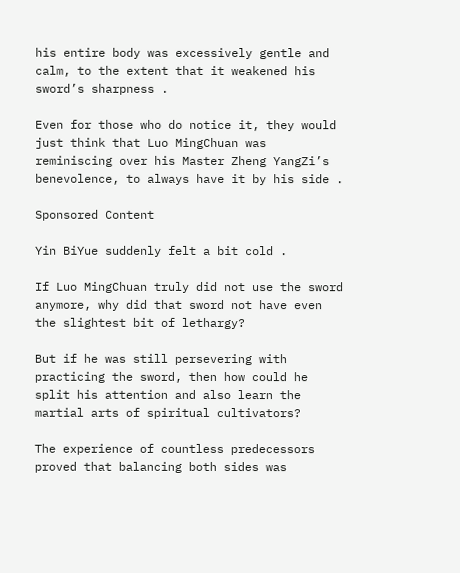his entire body was excessively gentle and calm, to the extent that it weakened his sword’s sharpness .

Even for those who do notice it, they would just think that Luo MingChuan was reminiscing over his Master Zheng YangZi’s benevolence, to always have it by his side .

Sponsored Content

Yin BiYue suddenly felt a bit cold .

If Luo MingChuan truly did not use the sword anymore, why did that sword not have even the slightest bit of lethargy?

But if he was still persevering with practicing the sword, then how could he split his attention and also learn the martial arts of spiritual cultivators?

The experience of countless predecessors proved that balancing both sides was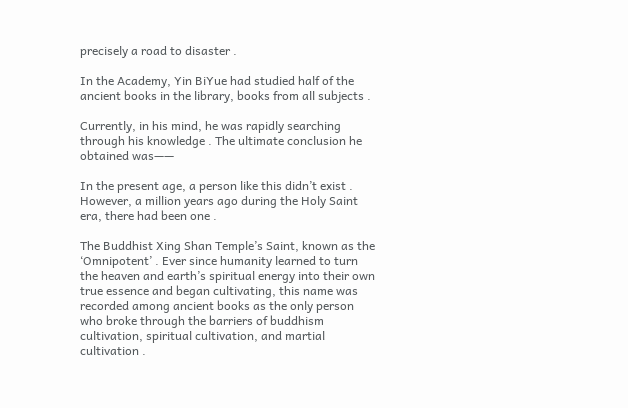precisely a road to disaster .

In the Academy, Yin BiYue had studied half of the ancient books in the library, books from all subjects .

Currently, in his mind, he was rapidly searching through his knowledge . The ultimate conclusion he obtained was——

In the present age, a person like this didn’t exist . However, a million years ago during the Holy Saint era, there had been one .

The Buddhist Xing Shan Temple’s Saint, known as the ‘Omnipotent’ . Ever since humanity learned to turn the heaven and earth’s spiritual energy into their own true essence and began cultivating, this name was recorded among ancient books as the only person who broke through the barriers of buddhism cultivation, spiritual cultivation, and martial cultivation .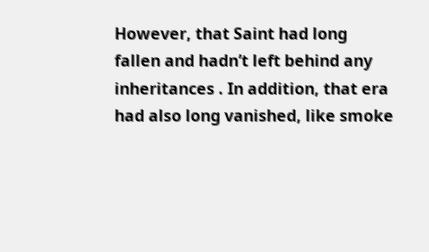However, that Saint had long fallen and hadn’t left behind any inheritances . In addition, that era had also long vanished, like smoke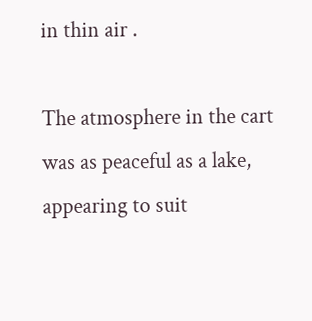in thin air .

The atmosphere in the cart was as peaceful as a lake, appearing to suit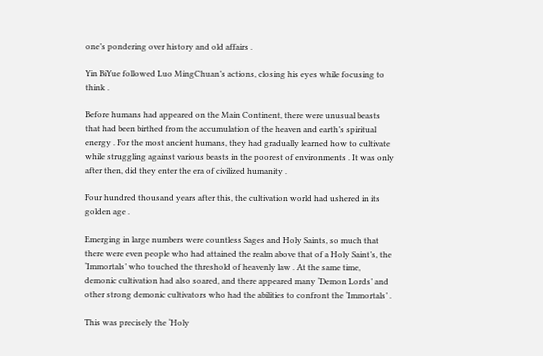one’s pondering over history and old affairs .

Yin BiYue followed Luo MingChuan’s actions, closing his eyes while focusing to think .

Before humans had appeared on the Main Continent, there were unusual beasts that had been birthed from the accumulation of the heaven and earth’s spiritual energy . For the most ancient humans, they had gradually learned how to cultivate while struggling against various beasts in the poorest of environments . It was only after then, did they enter the era of civilized humanity .

Four hundred thousand years after this, the cultivation world had ushered in its golden age .

Emerging in large numbers were countless Sages and Holy Saints, so much that there were even people who had attained the realm above that of a Holy Saint’s, the ‘Immortals’ who touched the threshold of heavenly law . At the same time, demonic cultivation had also soared, and there appeared many ‘Demon Lords’ and other strong demonic cultivators who had the abilities to confront the ‘Immortals’ .

This was precisely the ‘Holy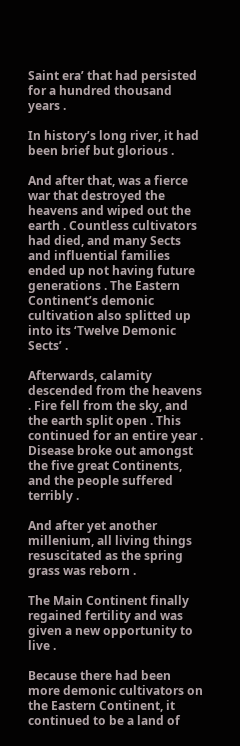Saint era’ that had persisted for a hundred thousand years .

In history’s long river, it had been brief but glorious .

And after that, was a fierce war that destroyed the heavens and wiped out the earth . Countless cultivators had died, and many Sects and influential families ended up not having future generations . The Eastern Continent’s demonic cultivation also splitted up into its ‘Twelve Demonic Sects’ .

Afterwards, calamity descended from the heavens . Fire fell from the sky, and the earth split open . This continued for an entire year . Disease broke out amongst the five great Continents, and the people suffered terribly .

And after yet another millenium, all living things resuscitated as the spring grass was reborn .

The Main Continent finally regained fertility and was given a new opportunity to live .

Because there had been more demonic cultivators on the Eastern Continent, it continued to be a land of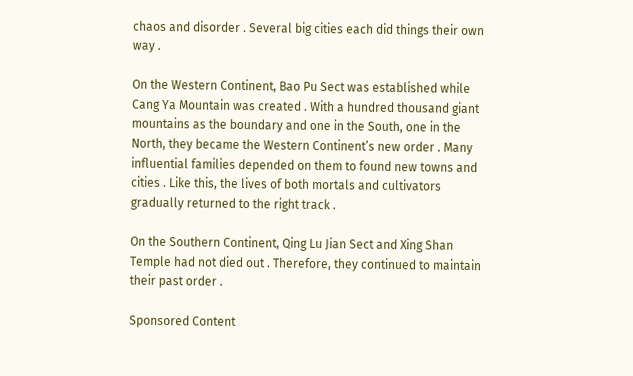chaos and disorder . Several big cities each did things their own way .

On the Western Continent, Bao Pu Sect was established while Cang Ya Mountain was created . With a hundred thousand giant mountains as the boundary and one in the South, one in the North, they became the Western Continent’s new order . Many influential families depended on them to found new towns and cities . Like this, the lives of both mortals and cultivators gradually returned to the right track .

On the Southern Continent, Qing Lu Jian Sect and Xing Shan Temple had not died out . Therefore, they continued to maintain their past order .

Sponsored Content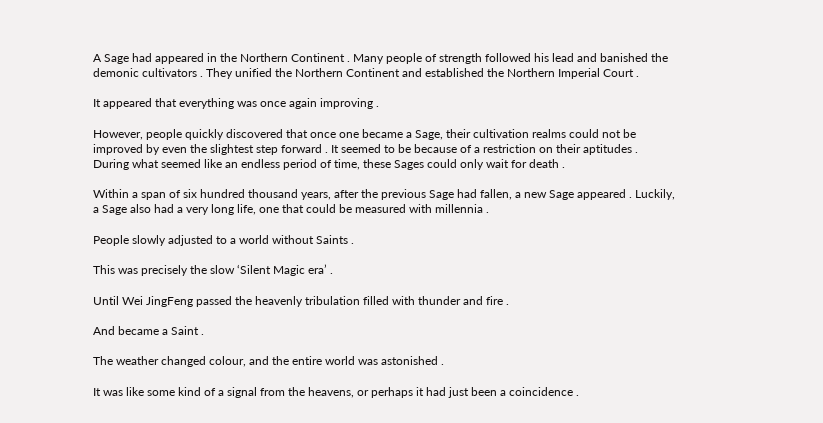A Sage had appeared in the Northern Continent . Many people of strength followed his lead and banished the demonic cultivators . They unified the Northern Continent and established the Northern Imperial Court .

It appeared that everything was once again improving .

However, people quickly discovered that once one became a Sage, their cultivation realms could not be improved by even the slightest step forward . It seemed to be because of a restriction on their aptitudes . During what seemed like an endless period of time, these Sages could only wait for death .

Within a span of six hundred thousand years, after the previous Sage had fallen, a new Sage appeared . Luckily, a Sage also had a very long life, one that could be measured with millennia .

People slowly adjusted to a world without Saints .

This was precisely the slow ‘Silent Magic era’ .

Until Wei JingFeng passed the heavenly tribulation filled with thunder and fire .

And became a Saint .

The weather changed colour, and the entire world was astonished .

It was like some kind of a signal from the heavens, or perhaps it had just been a coincidence .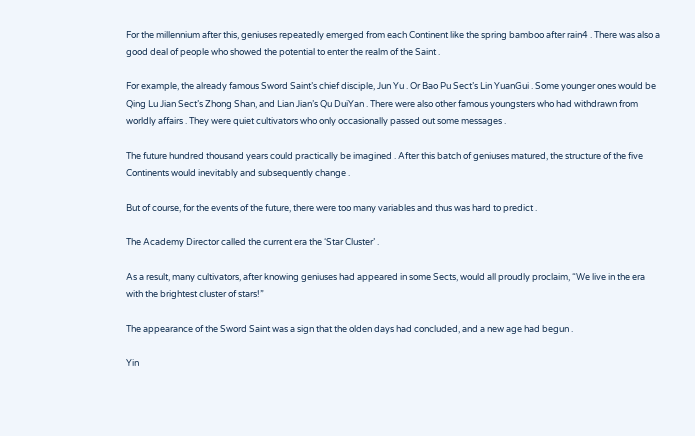For the millennium after this, geniuses repeatedly emerged from each Continent like the spring bamboo after rain4 . There was also a good deal of people who showed the potential to enter the realm of the Saint .

For example, the already famous Sword Saint’s chief disciple, Jun Yu . Or Bao Pu Sect’s Lin YuanGui . Some younger ones would be Qing Lu Jian Sect’s Zhong Shan, and Lian Jian’s Qu DuiYan . There were also other famous youngsters who had withdrawn from worldly affairs . They were quiet cultivators who only occasionally passed out some messages .

The future hundred thousand years could practically be imagined . After this batch of geniuses matured, the structure of the five Continents would inevitably and subsequently change .

But of course, for the events of the future, there were too many variables and thus was hard to predict .

The Academy Director called the current era the ‘Star Cluster’ .

As a result, many cultivators, after knowing geniuses had appeared in some Sects, would all proudly proclaim, “We live in the era with the brightest cluster of stars!”

The appearance of the Sword Saint was a sign that the olden days had concluded, and a new age had begun .

Yin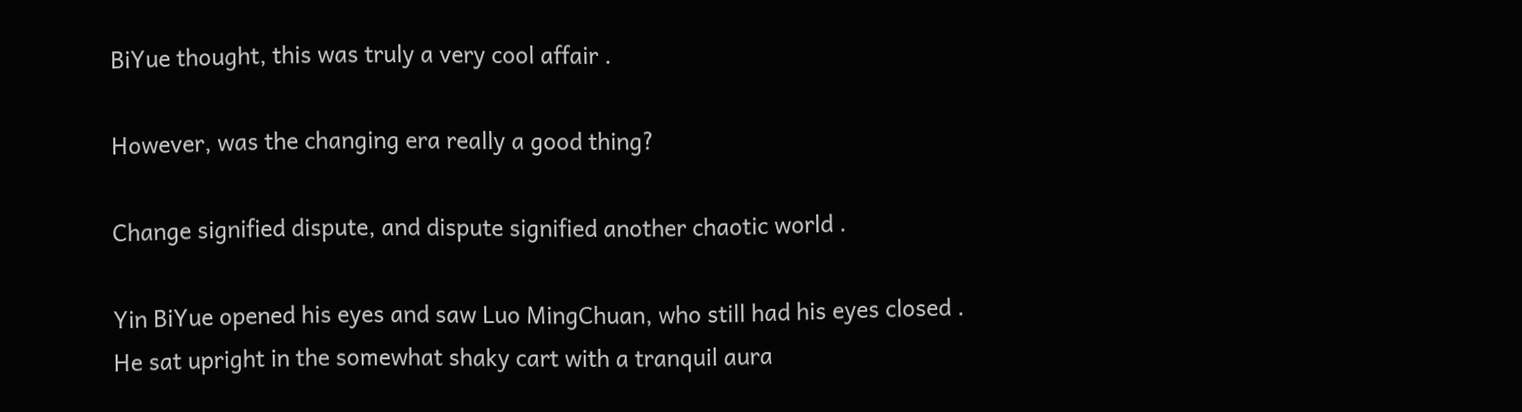BiYue thought, this was truly a very cool affair .

However, was the changing era really a good thing?

Change signified dispute, and dispute signified another chaotic world .

Yin BiYue opened his eyes and saw Luo MingChuan, who still had his eyes closed . He sat upright in the somewhat shaky cart with a tranquil aura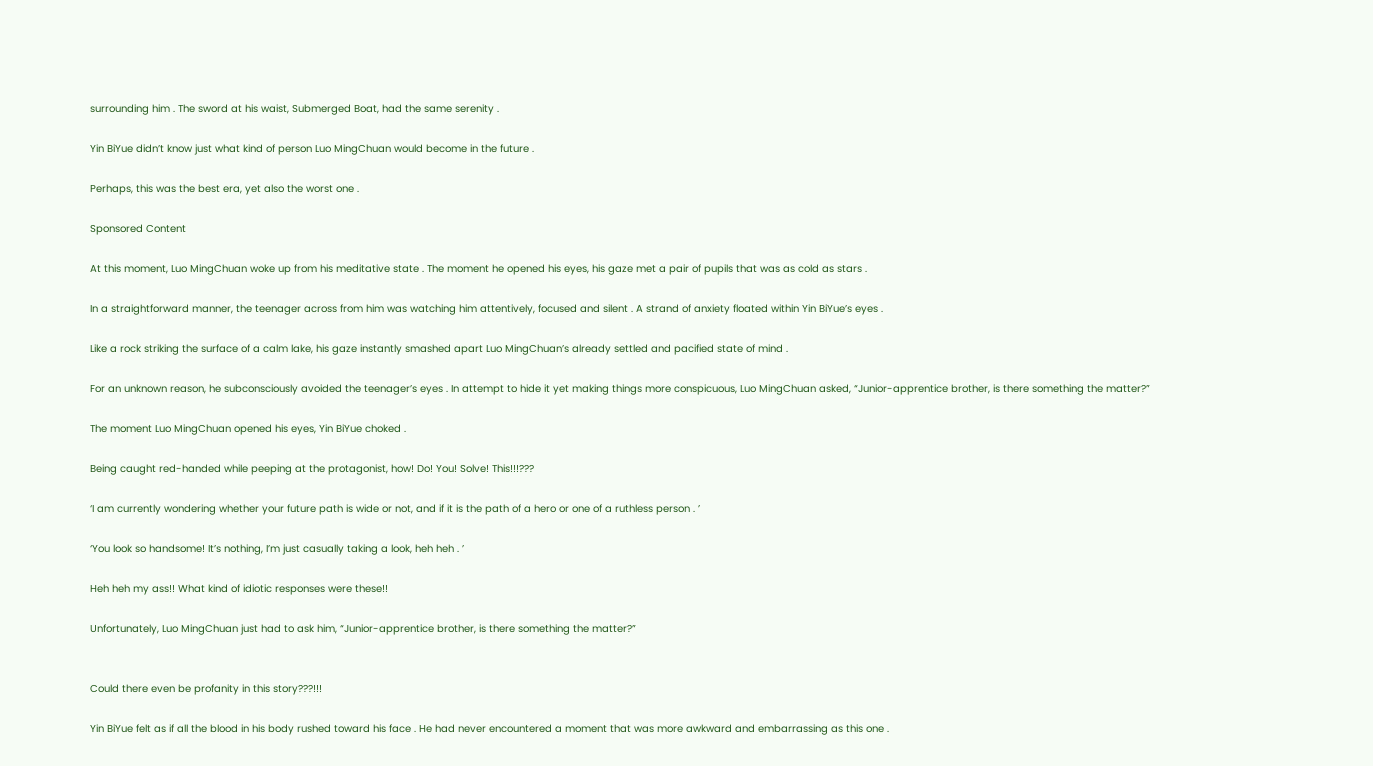surrounding him . The sword at his waist, Submerged Boat, had the same serenity .

Yin BiYue didn’t know just what kind of person Luo MingChuan would become in the future .

Perhaps, this was the best era, yet also the worst one .

Sponsored Content

At this moment, Luo MingChuan woke up from his meditative state . The moment he opened his eyes, his gaze met a pair of pupils that was as cold as stars .

In a straightforward manner, the teenager across from him was watching him attentively, focused and silent . A strand of anxiety floated within Yin BiYue’s eyes .

Like a rock striking the surface of a calm lake, his gaze instantly smashed apart Luo MingChuan’s already settled and pacified state of mind .

For an unknown reason, he subconsciously avoided the teenager’s eyes . In attempt to hide it yet making things more conspicuous, Luo MingChuan asked, “Junior-apprentice brother, is there something the matter?”

The moment Luo MingChuan opened his eyes, Yin BiYue choked .

Being caught red-handed while peeping at the protagonist, how! Do! You! Solve! This!!!???

‘I am currently wondering whether your future path is wide or not, and if it is the path of a hero or one of a ruthless person . ’

‘You look so handsome! It’s nothing, I’m just casually taking a look, heh heh . ’

Heh heh my ass!! What kind of idiotic responses were these!!

Unfortunately, Luo MingChuan just had to ask him, “Junior-apprentice brother, is there something the matter?”


Could there even be profanity in this story???!!!

Yin BiYue felt as if all the blood in his body rushed toward his face . He had never encountered a moment that was more awkward and embarrassing as this one .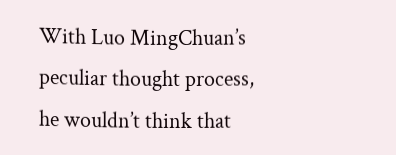With Luo MingChuan’s peculiar thought process, he wouldn’t think that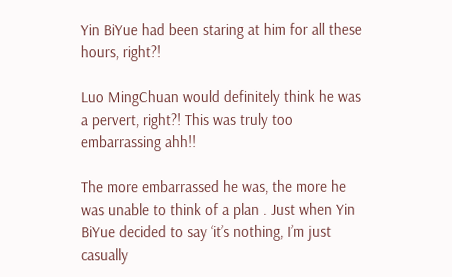Yin BiYue had been staring at him for all these hours, right?!

Luo MingChuan would definitely think he was a pervert, right?! This was truly too embarrassing ahh!!

The more embarrassed he was, the more he was unable to think of a plan . Just when Yin BiYue decided to say ‘it’s nothing, I’m just casually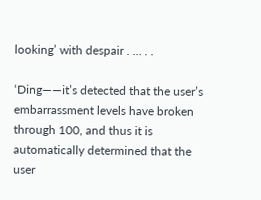looking’ with despair . … . .

‘Ding——it’s detected that the user’s embarrassment levels have broken through 100, and thus it is automatically determined that the user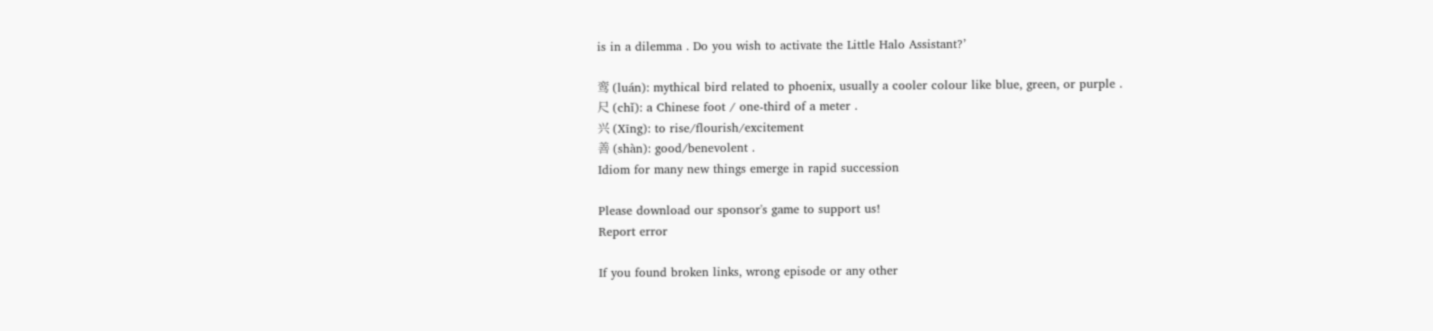is in a dilemma . Do you wish to activate the Little Halo Assistant?’

鸾 (luán): mythical bird related to phoenix, usually a cooler colour like blue, green, or purple .
尺 (chǐ): a Chinese foot / one-third of a meter .
兴 (Xīng): to rise/flourish/excitement
善 (shàn): good/benevolent .
Idiom for many new things emerge in rapid succession

Please download our sponsor's game to support us!
Report error

If you found broken links, wrong episode or any other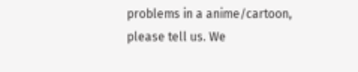problems in a anime/cartoon, please tell us. We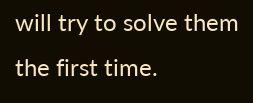will try to solve them the first time.